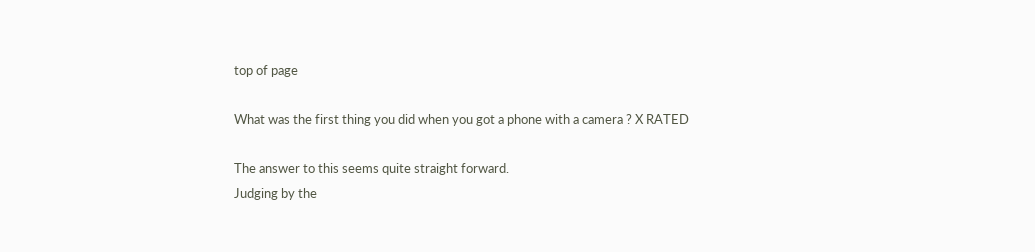top of page

What was the first thing you did when you got a phone with a camera ? X RATED

The answer to this seems quite straight forward.
Judging by the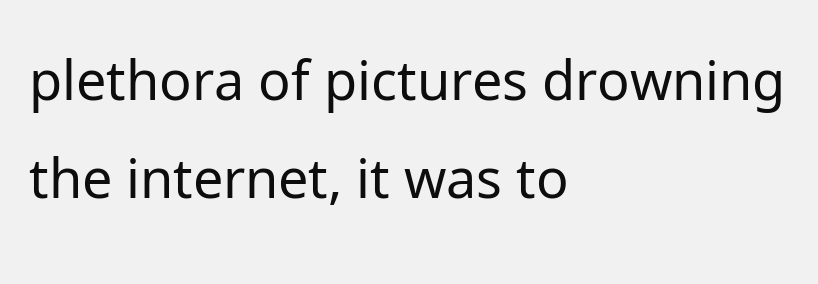plethora of pictures drowning the internet, it was to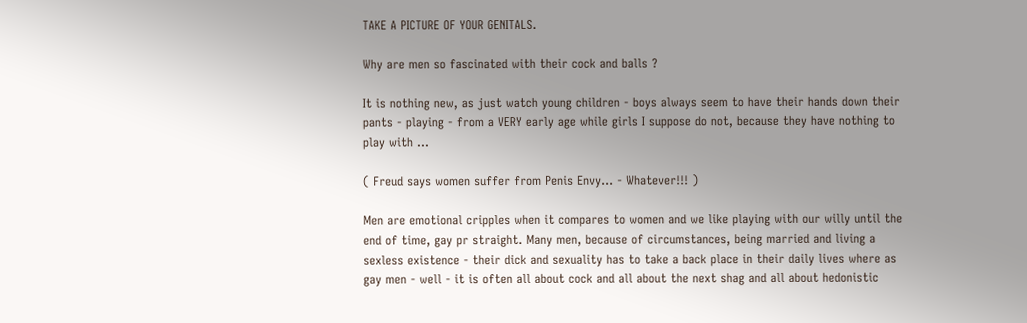TAKE A PICTURE OF YOUR GENITALS.

Why are men so fascinated with their cock and balls ?

It is nothing new, as just watch young children - boys always seem to have their hands down their pants - playing - from a VERY early age while girls I suppose do not, because they have nothing to play with ...

( Freud says women suffer from Penis Envy... - Whatever!!! )

Men are emotional cripples when it compares to women and we like playing with our willy until the end of time, gay pr straight. Many men, because of circumstances, being married and living a sexless existence - their dick and sexuality has to take a back place in their daily lives where as gay men - well - it is often all about cock and all about the next shag and all about hedonistic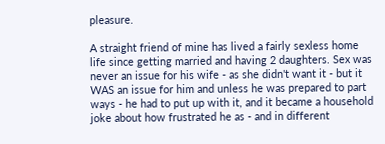pleasure.

A straight friend of mine has lived a fairly sexless home life since getting married and having 2 daughters. Sex was never an issue for his wife - as she didn't want it - but it WAS an issue for him and unless he was prepared to part ways - he had to put up with it, and it became a household joke about how frustrated he as - and in different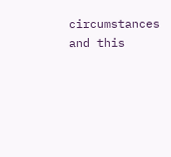circumstances and this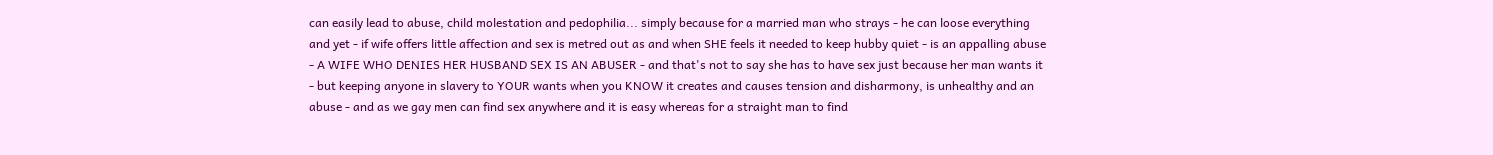can easily lead to abuse, child molestation and pedophilia... simply because for a married man who strays - he can loose everything and yet - if wife offers little affection and sex is metred out as and when SHE feels it needed to keep hubby quiet - is an appalling abuse - A WIFE WHO DENIES HER HUSBAND SEX IS AN ABUSER - and that's not to say she has to have sex just because her man wants it - but keeping anyone in slavery to YOUR wants when you KNOW it creates and causes tension and disharmony, is unhealthy and an abuse - and as we gay men can find sex anywhere and it is easy whereas for a straight man to find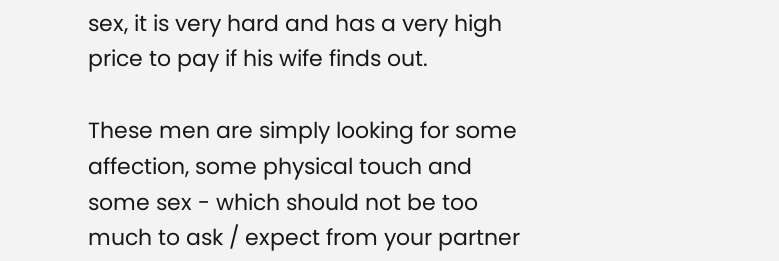sex, it is very hard and has a very high price to pay if his wife finds out.

These men are simply looking for some affection, some physical touch and some sex - which should not be too much to ask / expect from your partner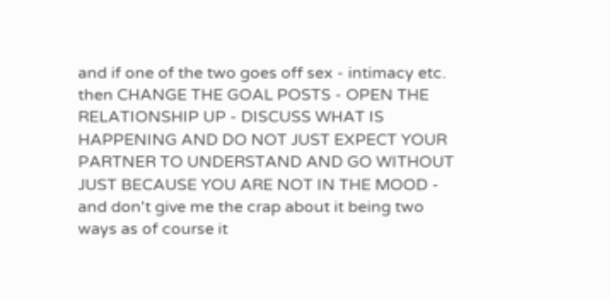and if one of the two goes off sex - intimacy etc. then CHANGE THE GOAL POSTS - OPEN THE RELATIONSHIP UP - DISCUSS WHAT IS HAPPENING AND DO NOT JUST EXPECT YOUR PARTNER TO UNDERSTAND AND GO WITHOUT JUST BECAUSE YOU ARE NOT IN THE MOOD - and don't give me the crap about it being two ways as of course it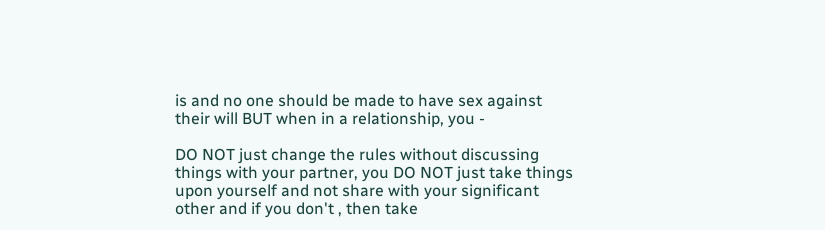is and no one should be made to have sex against their will BUT when in a relationship, you -

DO NOT just change the rules without discussing things with your partner, you DO NOT just take things upon yourself and not share with your significant other and if you don't , then take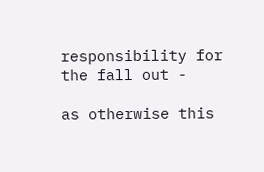responsibility for the fall out -

as otherwise this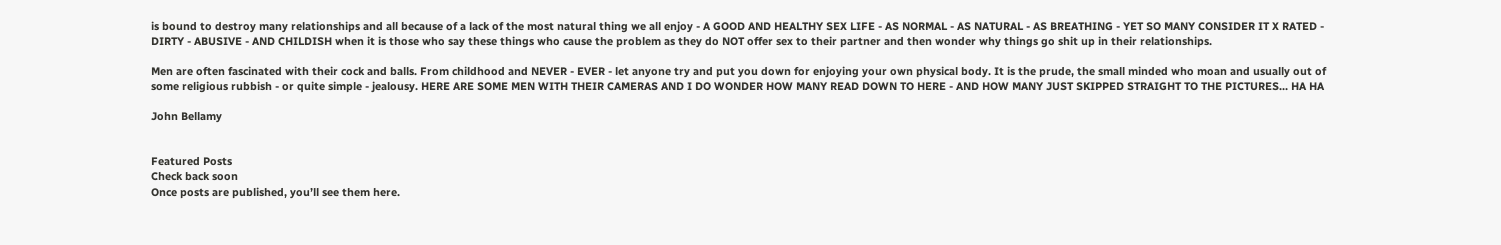is bound to destroy many relationships and all because of a lack of the most natural thing we all enjoy - A GOOD AND HEALTHY SEX LIFE - AS NORMAL - AS NATURAL - AS BREATHING - YET SO MANY CONSIDER IT X RATED - DIRTY - ABUSIVE - AND CHILDISH when it is those who say these things who cause the problem as they do NOT offer sex to their partner and then wonder why things go shit up in their relationships.

Men are often fascinated with their cock and balls. From childhood and NEVER - EVER - let anyone try and put you down for enjoying your own physical body. It is the prude, the small minded who moan and usually out of some religious rubbish - or quite simple - jealousy. HERE ARE SOME MEN WITH THEIR CAMERAS AND I DO WONDER HOW MANY READ DOWN TO HERE - AND HOW MANY JUST SKIPPED STRAIGHT TO THE PICTURES... HA HA

John Bellamy


Featured Posts
Check back soon
Once posts are published, you’ll see them here.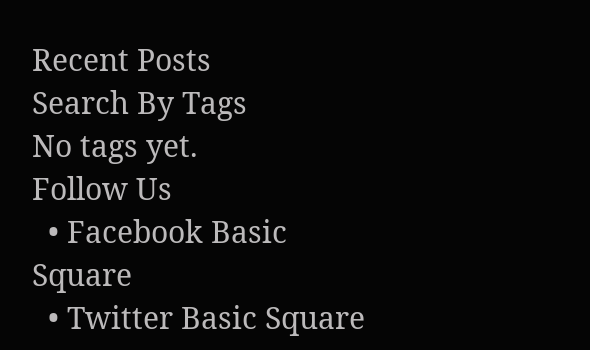Recent Posts
Search By Tags
No tags yet.
Follow Us
  • Facebook Basic Square
  • Twitter Basic Square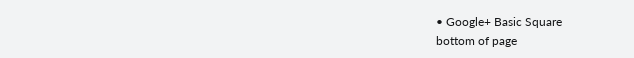• Google+ Basic Square
bottom of page